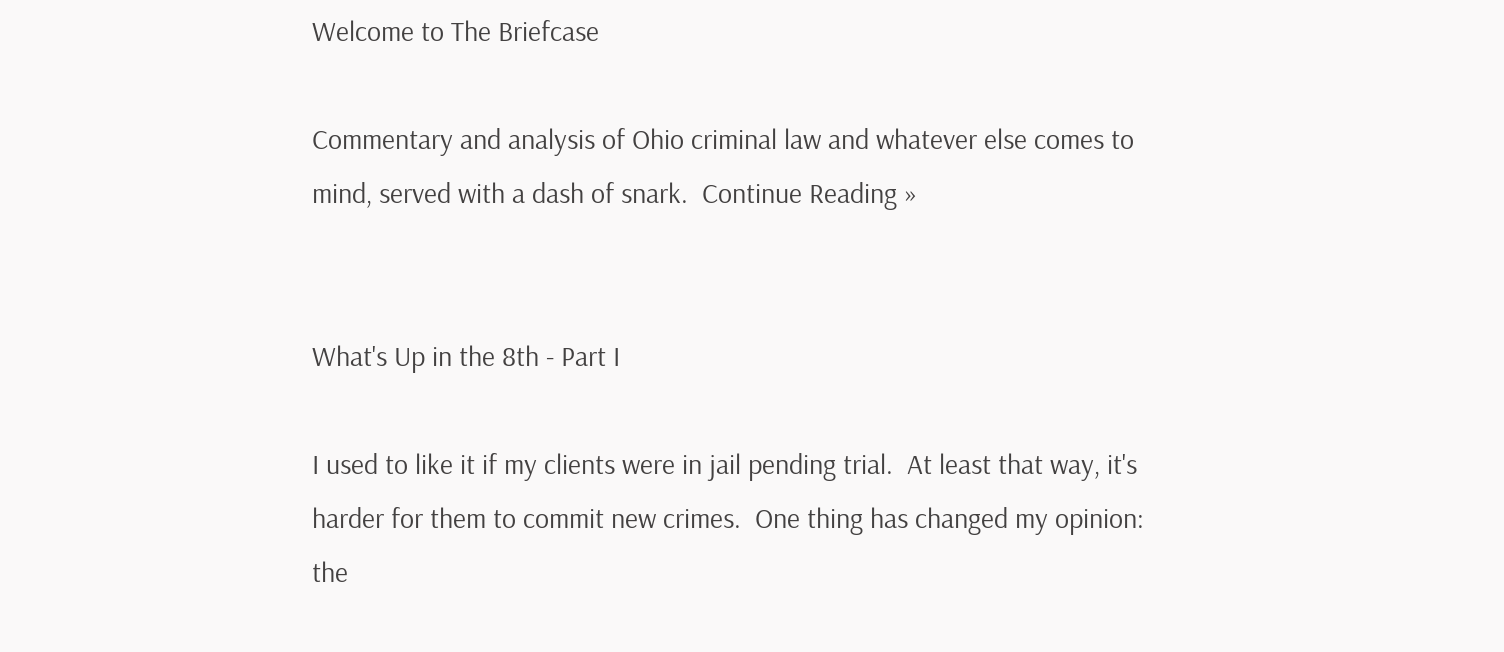Welcome to The Briefcase

Commentary and analysis of Ohio criminal law and whatever else comes to mind, served with a dash of snark.  Continue Reading »


What's Up in the 8th - Part I

I used to like it if my clients were in jail pending trial.  At least that way, it's harder for them to commit new crimes.  One thing has changed my opinion:  the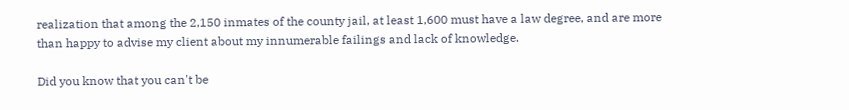realization that among the 2,150 inmates of the county jail, at least 1,600 must have a law degree, and are more than happy to advise my client about my innumerable failings and lack of knowledge.

Did you know that you can't be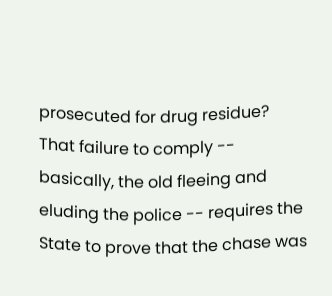prosecuted for drug residue?  That failure to comply -- basically, the old fleeing and eluding the police -- requires the State to prove that the chase was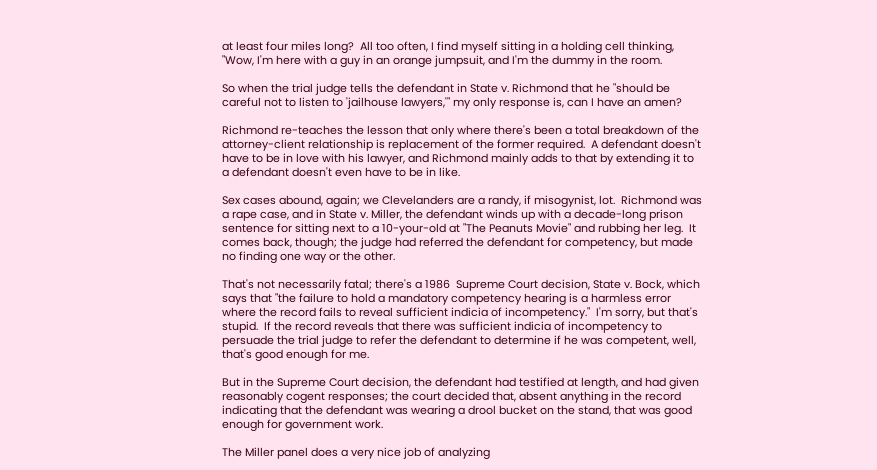at least four miles long?  All too often, I find myself sitting in a holding cell thinking, "Wow, I'm here with a guy in an orange jumpsuit, and I'm the dummy in the room.

So when the trial judge tells the defendant in State v. Richmond that he "should be careful not to listen to 'jailhouse lawyers,'" my only response is, can I have an amen?

Richmond re-teaches the lesson that only where there's been a total breakdown of the attorney-client relationship is replacement of the former required.  A defendant doesn't have to be in love with his lawyer, and Richmond mainly adds to that by extending it to a defendant doesn't even have to be in like.

Sex cases abound, again; we Clevelanders are a randy, if misogynist, lot.  Richmond was a rape case, and in State v. Miller, the defendant winds up with a decade-long prison sentence for sitting next to a 10-your-old at "The Peanuts Movie" and rubbing her leg.  It comes back, though; the judge had referred the defendant for competency, but made no finding one way or the other.

That's not necessarily fatal; there's a 1986  Supreme Court decision, State v. Bock, which says that "the failure to hold a mandatory competency hearing is a harmless error where the record fails to reveal sufficient indicia of incompetency."  I'm sorry, but that's stupid.  If the record reveals that there was sufficient indicia of incompetency to persuade the trial judge to refer the defendant to determine if he was competent, well, that's good enough for me.

But in the Supreme Court decision, the defendant had testified at length, and had given reasonably cogent responses; the court decided that, absent anything in the record indicating that the defendant was wearing a drool bucket on the stand, that was good enough for government work.

The Miller panel does a very nice job of analyzing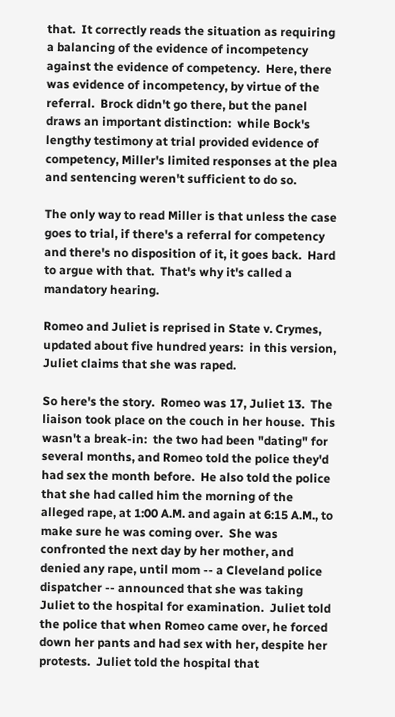that.  It correctly reads the situation as requiring a balancing of the evidence of incompetency against the evidence of competency.  Here, there was evidence of incompetency, by virtue of the referral.  Brock didn't go there, but the panel draws an important distinction:  while Bock's lengthy testimony at trial provided evidence of competency, Miller's limited responses at the plea and sentencing weren't sufficient to do so.

The only way to read Miller is that unless the case goes to trial, if there's a referral for competency and there's no disposition of it, it goes back.  Hard to argue with that.  That's why it's called a mandatory hearing.

Romeo and Juliet is reprised in State v. Crymes, updated about five hundred years:  in this version, Juliet claims that she was raped.

So here's the story.  Romeo was 17, Juliet 13.  The liaison took place on the couch in her house.  This wasn't a break-in:  the two had been "dating" for several months, and Romeo told the police they'd had sex the month before.  He also told the police that she had called him the morning of the alleged rape, at 1:00 A.M. and again at 6:15 A.M., to make sure he was coming over.  She was confronted the next day by her mother, and denied any rape, until mom -- a Cleveland police dispatcher -- announced that she was taking Juliet to the hospital for examination.  Juliet told the police that when Romeo came over, he forced down her pants and had sex with her, despite her protests.  Juliet told the hospital that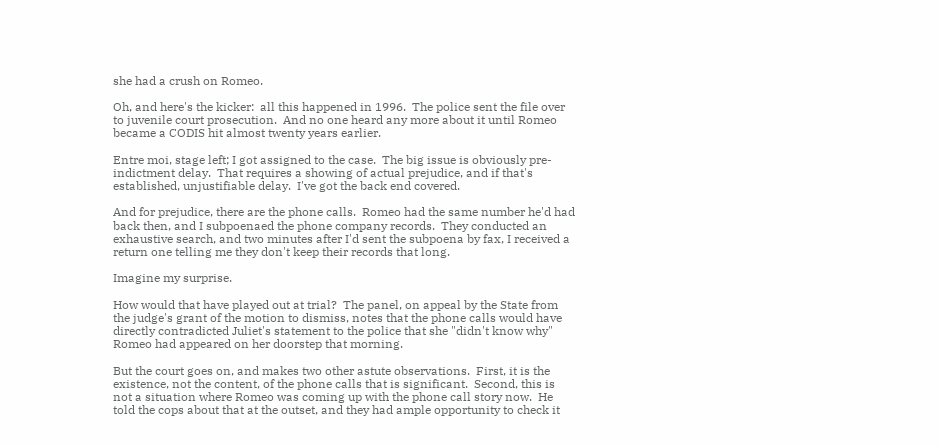she had a crush on Romeo.

Oh, and here's the kicker:  all this happened in 1996.  The police sent the file over to juvenile court prosecution.  And no one heard any more about it until Romeo became a CODIS hit almost twenty years earlier.

Entre moi, stage left; I got assigned to the case.  The big issue is obviously pre-indictment delay.  That requires a showing of actual prejudice, and if that's established, unjustifiable delay.  I've got the back end covered.

And for prejudice, there are the phone calls.  Romeo had the same number he'd had back then, and I subpoenaed the phone company records.  They conducted an exhaustive search, and two minutes after I'd sent the subpoena by fax, I received a return one telling me they don't keep their records that long.

Imagine my surprise.

How would that have played out at trial?  The panel, on appeal by the State from the judge's grant of the motion to dismiss, notes that the phone calls would have directly contradicted Juliet's statement to the police that she "didn't know why" Romeo had appeared on her doorstep that morning.

But the court goes on, and makes two other astute observations.  First, it is the existence, not the content, of the phone calls that is significant.  Second, this is not a situation where Romeo was coming up with the phone call story now.  He told the cops about that at the outset, and they had ample opportunity to check it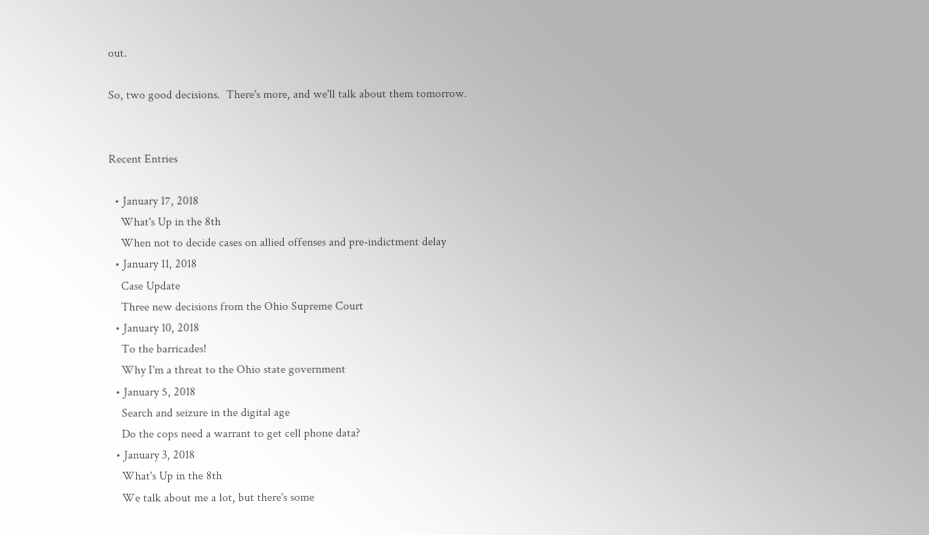out.

So, two good decisions.  There's more, and we'll talk about them tomorrow.


Recent Entries

  • January 17, 2018
    What's Up in the 8th
    When not to decide cases on allied offenses and pre-indictment delay
  • January 11, 2018
    Case Update
    Three new decisions from the Ohio Supreme Court
  • January 10, 2018
    To the barricades!
    Why I'm a threat to the Ohio state government
  • January 5, 2018
    Search and seizure in the digital age
    Do the cops need a warrant to get cell phone data?
  • January 3, 2018
    What's Up in the 8th
    We talk about me a lot, but there's some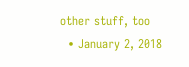other stuff, too
  • January 2, 2018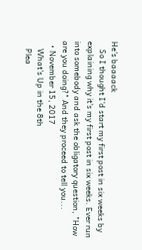He's baaaack
    So I thought I'd start my first post in six weeks by explaining why it's my first post in six weeks. Ever run into somebody and ask the obligatory question, "How are you doing?" And they proceed to tell you...
  • November 15, 2017
    What's Up in the 8th
    Plea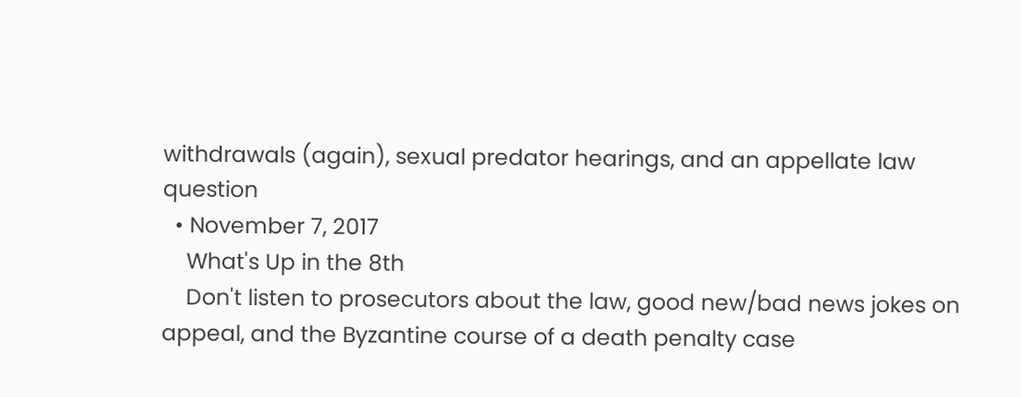withdrawals (again), sexual predator hearings, and an appellate law question
  • November 7, 2017
    What's Up in the 8th
    Don't listen to prosecutors about the law, good new/bad news jokes on appeal, and the Byzantine course of a death penalty case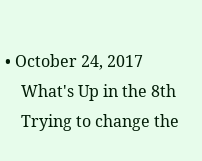• October 24, 2017
    What's Up in the 8th
    Trying to change the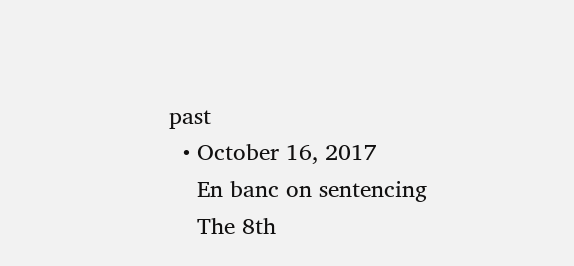past
  • October 16, 2017
    En banc on sentencing
    The 8th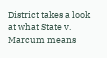District takes a look at what State v. Marcum means